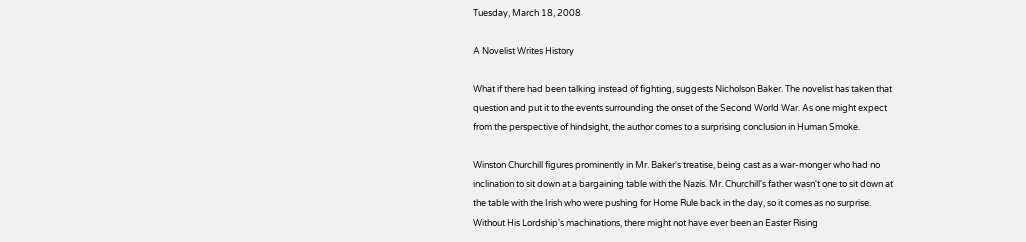Tuesday, March 18, 2008

A Novelist Writes History

What if there had been talking instead of fighting, suggests Nicholson Baker. The novelist has taken that question and put it to the events surrounding the onset of the Second World War. As one might expect from the perspective of hindsight, the author comes to a surprising conclusion in Human Smoke.

Winston Churchill figures prominently in Mr. Baker's treatise, being cast as a war-monger who had no inclination to sit down at a bargaining table with the Nazis. Mr. Churchill's father wasn't one to sit down at the table with the Irish who were pushing for Home Rule back in the day, so it comes as no surprise. Without His Lordship's machinations, there might not have ever been an Easter Rising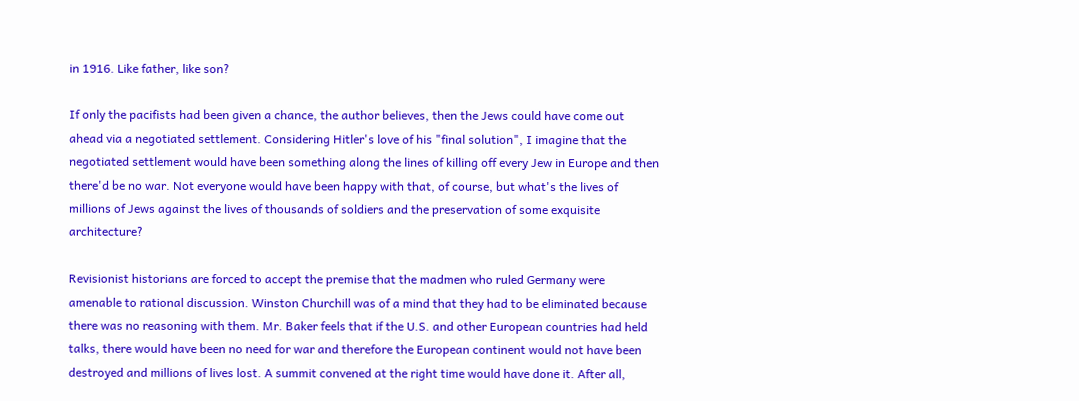in 1916. Like father, like son?

If only the pacifists had been given a chance, the author believes, then the Jews could have come out ahead via a negotiated settlement. Considering Hitler's love of his "final solution", I imagine that the negotiated settlement would have been something along the lines of killing off every Jew in Europe and then there'd be no war. Not everyone would have been happy with that, of course, but what's the lives of millions of Jews against the lives of thousands of soldiers and the preservation of some exquisite architecture?

Revisionist historians are forced to accept the premise that the madmen who ruled Germany were amenable to rational discussion. Winston Churchill was of a mind that they had to be eliminated because there was no reasoning with them. Mr. Baker feels that if the U.S. and other European countries had held talks, there would have been no need for war and therefore the European continent would not have been destroyed and millions of lives lost. A summit convened at the right time would have done it. After all,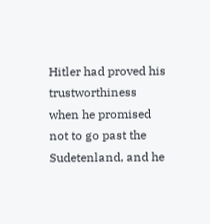Hitler had proved his trustworthiness when he promised not to go past the Sudetenland, and he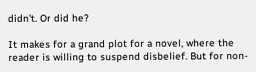didn't. Or did he?

It makes for a grand plot for a novel, where the reader is willing to suspend disbelief. But for non-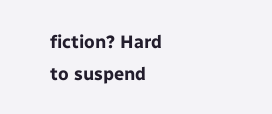fiction? Hard to suspend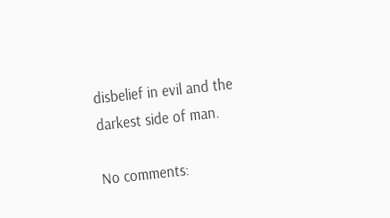disbelief in evil and the darkest side of man.

No comments: